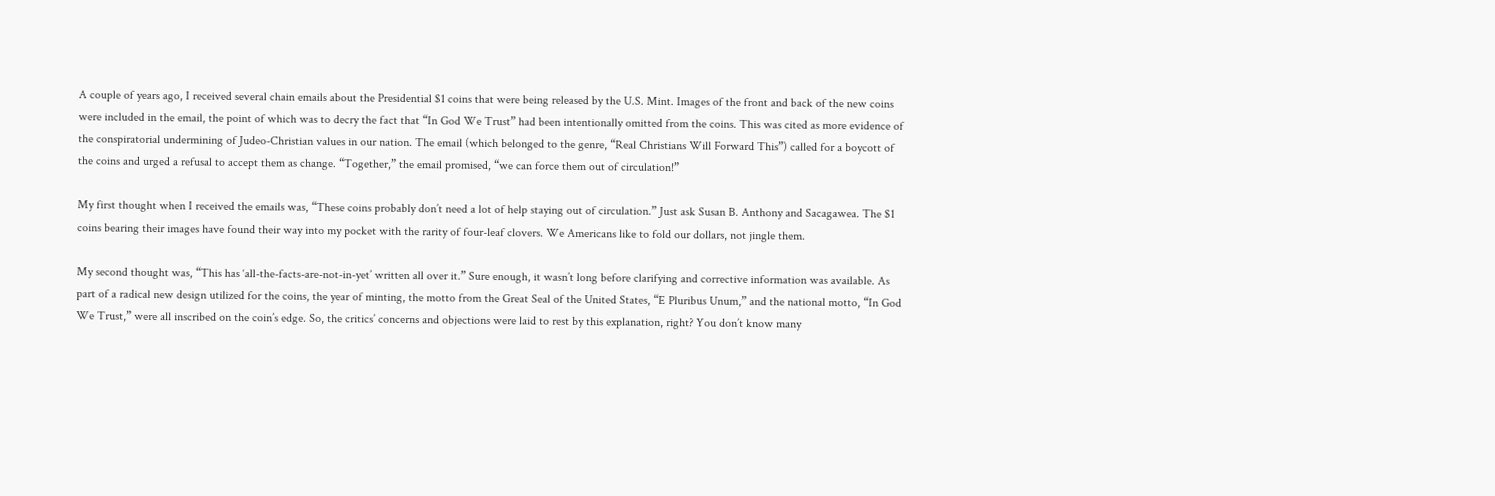A couple of years ago, I received several chain emails about the Presidential $1 coins that were being released by the U.S. Mint. Images of the front and back of the new coins were included in the email, the point of which was to decry the fact that “In God We Trust” had been intentionally omitted from the coins. This was cited as more evidence of the conspiratorial undermining of Judeo-Christian values in our nation. The email (which belonged to the genre, “Real Christians Will Forward This”) called for a boycott of the coins and urged a refusal to accept them as change. “Together,” the email promised, “we can force them out of circulation!”

My first thought when I received the emails was, “These coins probably don’t need a lot of help staying out of circulation.” Just ask Susan B. Anthony and Sacagawea. The $1 coins bearing their images have found their way into my pocket with the rarity of four-leaf clovers. We Americans like to fold our dollars, not jingle them.

My second thought was, “This has ‘all-the-facts-are-not-in-yet’ written all over it.” Sure enough, it wasn’t long before clarifying and corrective information was available. As part of a radical new design utilized for the coins, the year of minting, the motto from the Great Seal of the United States, “E Pluribus Unum,” and the national motto, “In God We Trust,” were all inscribed on the coin’s edge. So, the critics’ concerns and objections were laid to rest by this explanation, right? You don’t know many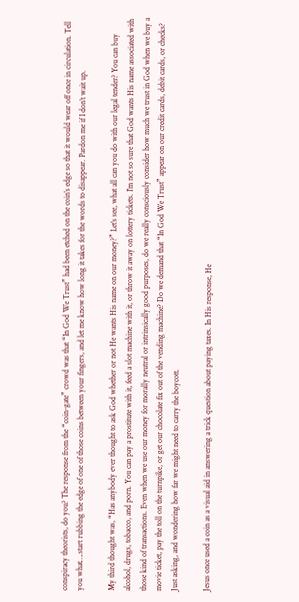conspiracy theorists, do you? The response from the “coin-gate” crowd was that “In God We Trust” had been etched on the coin’s edge so that it would wear off once in circulation. Tell you what….start rubbing the edge of one of those coins between your fingers, and let me know how long it takes for the words to disappear. Pardon me if I don’t wait up.

My third thought was, “Has anybody ever thought to ask God whether or not He wants His name on our money?” Let’s see, what all can you do with our legal tender? You can buy alcohol, drugs, tobacco, and porn. You can pay a prostitute with it, feed a slot machine with it, or throw it away on lottery tickets. I’m not so sure that God wants His name associated with those kind of transactions. Even when we use our money for morally neutral or intrinsically good purposes, do we really consciously consider how much we trust in God when we buy a movie ticket, pay the toll on the turnpike, or get our chocolate fix out of the vending machine? Do we demand that “In God We Trust” appear on our credit cards, debit cards, or checks? Just asking, and wondering how far we might need to carry the boycott.

Jesus once used a coin as a visual aid in answering a trick question about paying taxes. In His response, He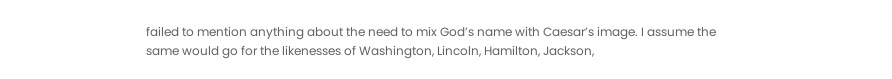failed to mention anything about the need to mix God’s name with Caesar’s image. I assume the same would go for the likenesses of Washington, Lincoln, Hamilton, Jackson,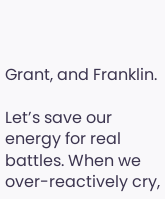Grant, and Franklin.

Let’s save our energy for real battles. When we over-reactively cry,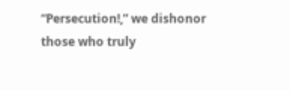“Persecution!,” we dishonor those who truly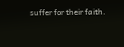suffer for their faith.